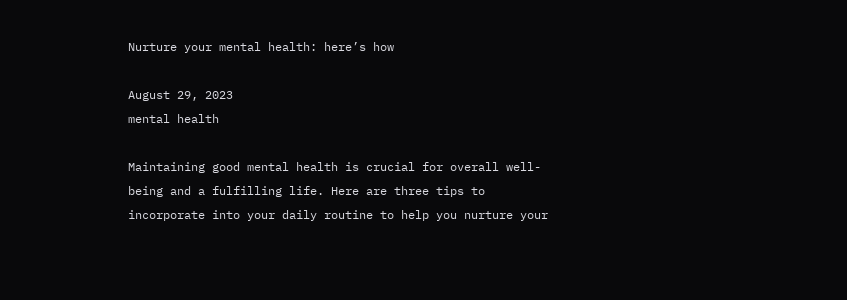Nurture your mental health: here’s how

August 29, 2023
mental health

Maintaining good mental health is crucial for overall well-being and a fulfilling life. Here are three tips to incorporate into your daily routine to help you nurture your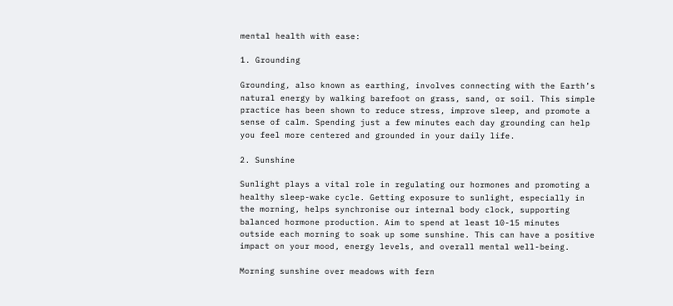mental health with ease:

1. Grounding

Grounding, also known as earthing, involves connecting with the Earth’s natural energy by walking barefoot on grass, sand, or soil. This simple practice has been shown to reduce stress, improve sleep, and promote a sense of calm. Spending just a few minutes each day grounding can help you feel more centered and grounded in your daily life.

2. Sunshine

Sunlight plays a vital role in regulating our hormones and promoting a healthy sleep-wake cycle. Getting exposure to sunlight, especially in the morning, helps synchronise our internal body clock, supporting balanced hormone production. Aim to spend at least 10-15 minutes outside each morning to soak up some sunshine. This can have a positive impact on your mood, energy levels, and overall mental well-being.

Morning sunshine over meadows with fern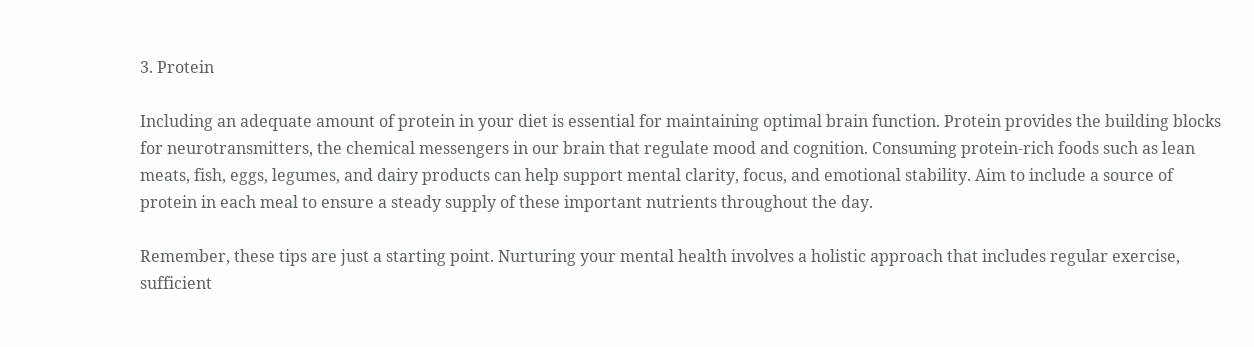3. Protein

Including an adequate amount of protein in your diet is essential for maintaining optimal brain function. Protein provides the building blocks for neurotransmitters, the chemical messengers in our brain that regulate mood and cognition. Consuming protein-rich foods such as lean meats, fish, eggs, legumes, and dairy products can help support mental clarity, focus, and emotional stability. Aim to include a source of protein in each meal to ensure a steady supply of these important nutrients throughout the day.

Remember, these tips are just a starting point. Nurturing your mental health involves a holistic approach that includes regular exercise, sufficient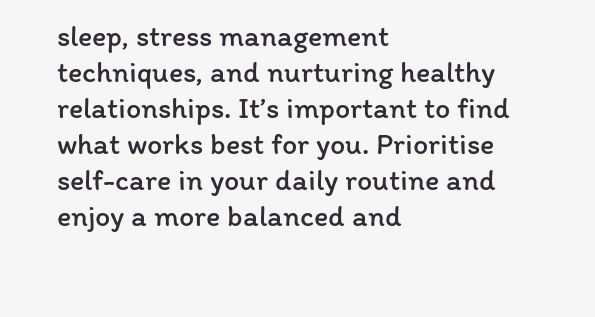sleep, stress management techniques, and nurturing healthy relationships. It’s important to find what works best for you. Prioritise self-care in your daily routine and enjoy a more balanced and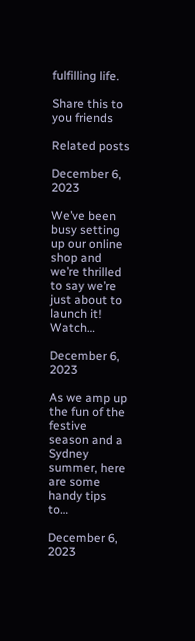fulfilling life.

Share this to you friends

Related posts

December 6, 2023

We’ve been busy setting up our online shop and we’re thrilled to say we’re just about to launch it! Watch…

December 6, 2023

As we amp up the fun of the festive season and a Sydney summer, here are some handy tips to…

December 6, 2023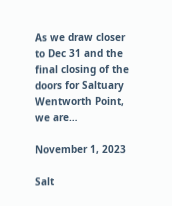As we draw closer to Dec 31 and the final closing of the doors for Saltuary Wentworth Point, we are…

November 1, 2023

Salt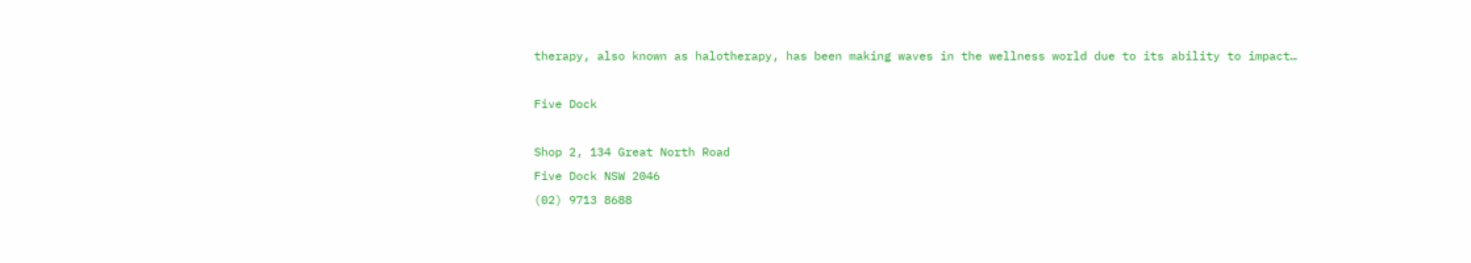therapy, also known as halotherapy, has been making waves in the wellness world due to its ability to impact…

Five Dock

Shop 2, 134 Great North Road
Five Dock NSW 2046
(02) 9713 8688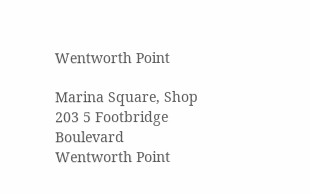Wentworth Point

Marina Square, Shop 203 5 Footbridge Boulevard
Wentworth Point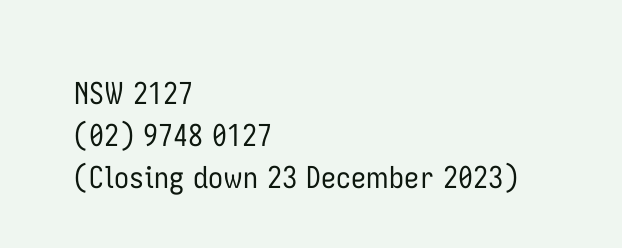NSW 2127
(02) 9748 0127
(Closing down 23 December 2023)